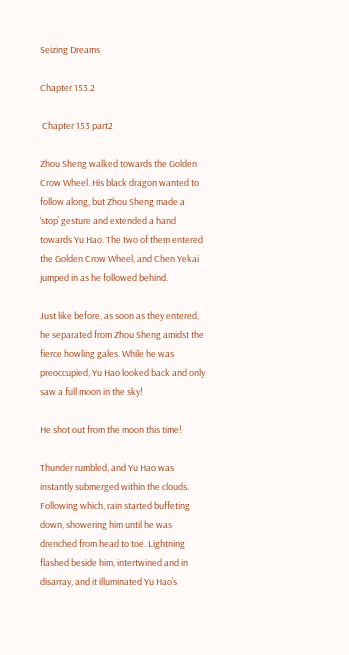Seizing Dreams

Chapter 153.2

 Chapter 153 part2

Zhou Sheng walked towards the Golden Crow Wheel. His black dragon wanted to follow along, but Zhou Sheng made a ‘stop’ gesture and extended a hand towards Yu Hao. The two of them entered the Golden Crow Wheel, and Chen Yekai jumped in as he followed behind.

Just like before, as soon as they entered, he separated from Zhou Sheng amidst the fierce howling gales. While he was preoccupied, Yu Hao looked back and only saw a full moon in the sky!

He shot out from the moon this time!

Thunder rumbled, and Yu Hao was instantly submerged within the clouds. Following which, rain started buffeting down, showering him until he was drenched from head to toe. Lightning flashed beside him, intertwined and in disarray, and it illuminated Yu Hao’s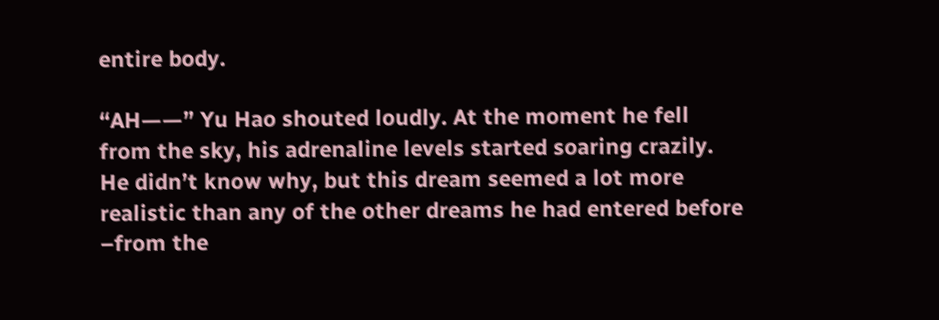entire body.

“AH——” Yu Hao shouted loudly. At the moment he fell from the sky, his adrenaline levels started soaring crazily. He didn’t know why, but this dream seemed a lot more realistic than any of the other dreams he had entered before –from the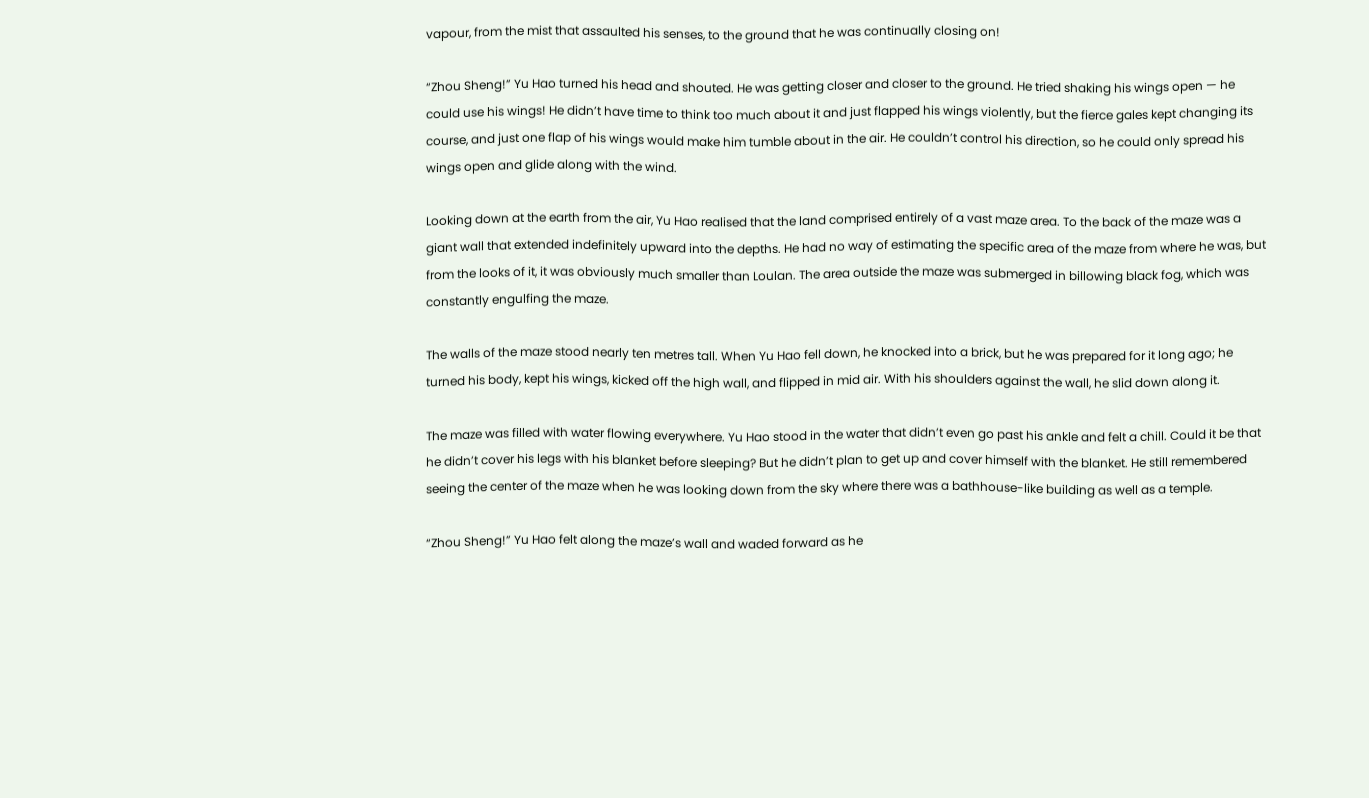vapour, from the mist that assaulted his senses, to the ground that he was continually closing on!

“Zhou Sheng!” Yu Hao turned his head and shouted. He was getting closer and closer to the ground. He tried shaking his wings open — he could use his wings! He didn’t have time to think too much about it and just flapped his wings violently, but the fierce gales kept changing its course, and just one flap of his wings would make him tumble about in the air. He couldn’t control his direction, so he could only spread his wings open and glide along with the wind.

Looking down at the earth from the air, Yu Hao realised that the land comprised entirely of a vast maze area. To the back of the maze was a giant wall that extended indefinitely upward into the depths. He had no way of estimating the specific area of the maze from where he was, but from the looks of it, it was obviously much smaller than Loulan. The area outside the maze was submerged in billowing black fog, which was constantly engulfing the maze.

The walls of the maze stood nearly ten metres tall. When Yu Hao fell down, he knocked into a brick, but he was prepared for it long ago; he turned his body, kept his wings, kicked off the high wall, and flipped in mid air. With his shoulders against the wall, he slid down along it.

The maze was filled with water flowing everywhere. Yu Hao stood in the water that didn’t even go past his ankle and felt a chill. Could it be that he didn’t cover his legs with his blanket before sleeping? But he didn’t plan to get up and cover himself with the blanket. He still remembered seeing the center of the maze when he was looking down from the sky where there was a bathhouse-like building as well as a temple.

“Zhou Sheng!” Yu Hao felt along the maze’s wall and waded forward as he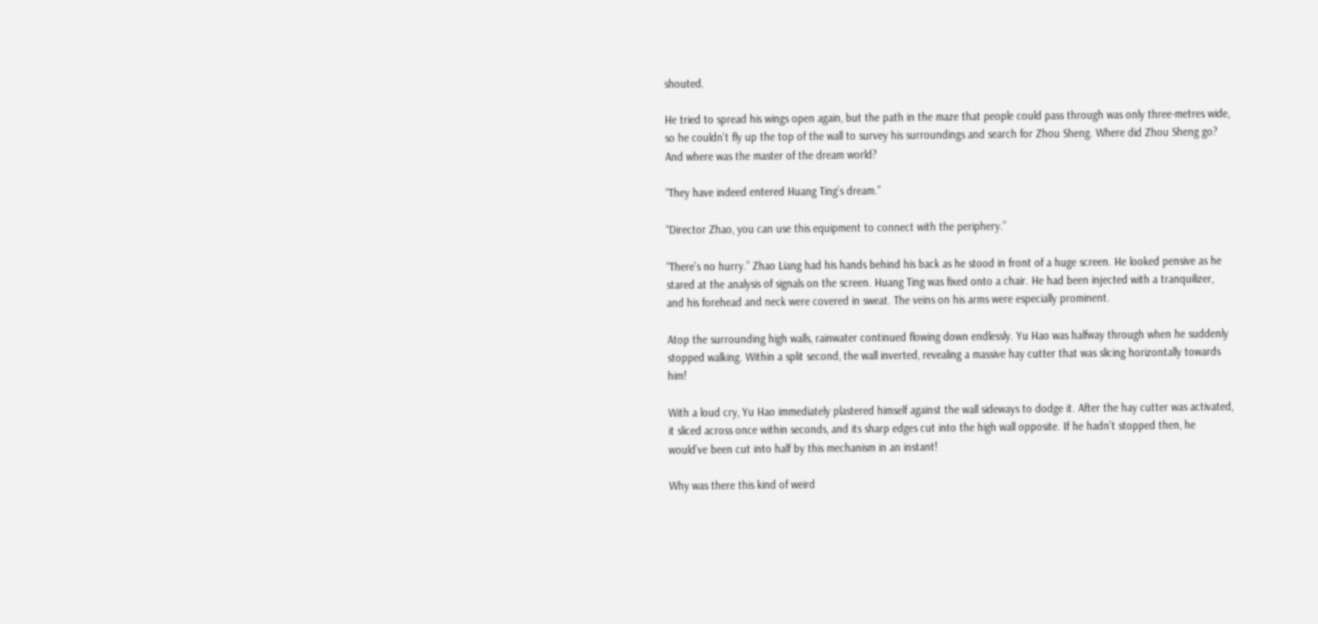shouted.

He tried to spread his wings open again, but the path in the maze that people could pass through was only three-metres wide, so he couldn’t fly up the top of the wall to survey his surroundings and search for Zhou Sheng. Where did Zhou Sheng go? And where was the master of the dream world?

“They have indeed entered Huang Ting’s dream.”

“Director Zhao, you can use this equipment to connect with the periphery.”

“There’s no hurry.” Zhao Liang had his hands behind his back as he stood in front of a huge screen. He looked pensive as he stared at the analysis of signals on the screen. Huang Ting was fixed onto a chair. He had been injected with a tranquilizer, and his forehead and neck were covered in sweat. The veins on his arms were especially prominent.

Atop the surrounding high walls, rainwater continued flowing down endlessly. Yu Hao was halfway through when he suddenly stopped walking. Within a split second, the wall inverted, revealing a massive hay cutter that was slicing horizontally towards him!

With a loud cry, Yu Hao immediately plastered himself against the wall sideways to dodge it. After the hay cutter was activated, it sliced across once within seconds, and its sharp edges cut into the high wall opposite. If he hadn’t stopped then, he would’ve been cut into half by this mechanism in an instant!

Why was there this kind of weird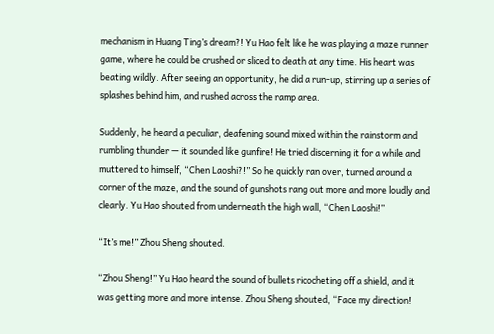mechanism in Huang Ting’s dream?! Yu Hao felt like he was playing a maze runner game, where he could be crushed or sliced to death at any time. His heart was beating wildly. After seeing an opportunity, he did a run-up, stirring up a series of splashes behind him, and rushed across the ramp area.

Suddenly, he heard a peculiar, deafening sound mixed within the rainstorm and rumbling thunder — it sounded like gunfire! He tried discerning it for a while and muttered to himself, “Chen Laoshi?!” So he quickly ran over, turned around a corner of the maze, and the sound of gunshots rang out more and more loudly and clearly. Yu Hao shouted from underneath the high wall, “Chen Laoshi!”

“It’s me!” Zhou Sheng shouted.

“Zhou Sheng!” Yu Hao heard the sound of bullets ricocheting off a shield, and it was getting more and more intense. Zhou Sheng shouted, “Face my direction!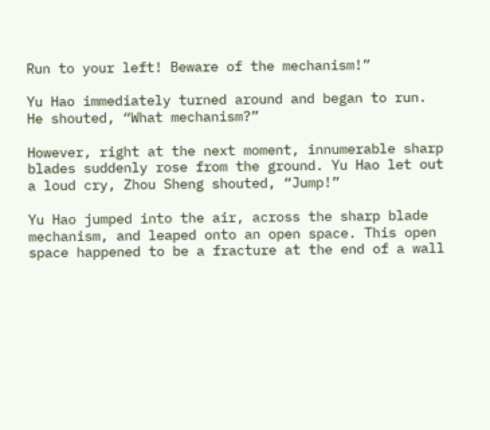Run to your left! Beware of the mechanism!”

Yu Hao immediately turned around and began to run. He shouted, “What mechanism?”

However, right at the next moment, innumerable sharp blades suddenly rose from the ground. Yu Hao let out a loud cry, Zhou Sheng shouted, “Jump!”

Yu Hao jumped into the air, across the sharp blade mechanism, and leaped onto an open space. This open space happened to be a fracture at the end of a wall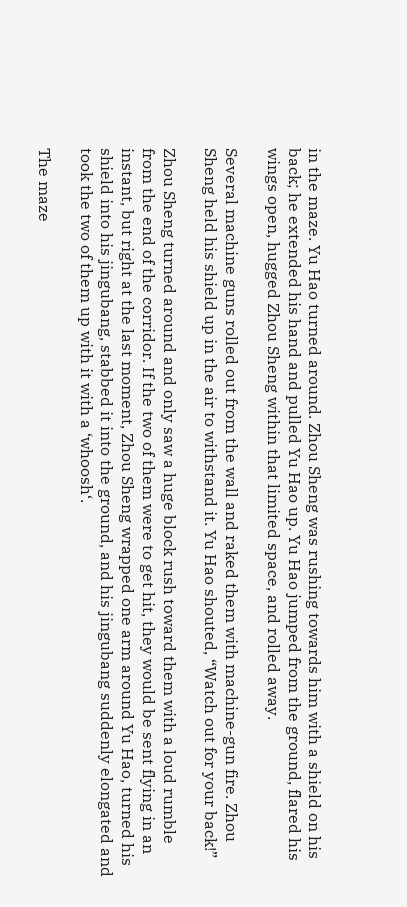in the maze. Yu Hao turned around. Zhou Sheng was rushing towards him with a shield on his back; he extended his hand and pulled Yu Hao up. Yu Hao jumped from the ground, flared his wings open, hugged Zhou Sheng within that limited space, and rolled away.

Several machine guns rolled out from the wall and raked them with machine-gun fire. Zhou Sheng held his shield up in the air to withstand it. Yu Hao shouted, “Watch out for your back!”

Zhou Sheng turned around and only saw a huge block rush toward them with a loud rumble from the end of the corridor. If the two of them were to get hit, they would be sent flying in an instant, but right at the last moment, Zhou Sheng wrapped one arm around Yu Hao, turned his shield into his jingubang, stabbed it into the ground, and his jingubang suddenly elongated and took the two of them up with it with a ‘whoosh‘.

The maze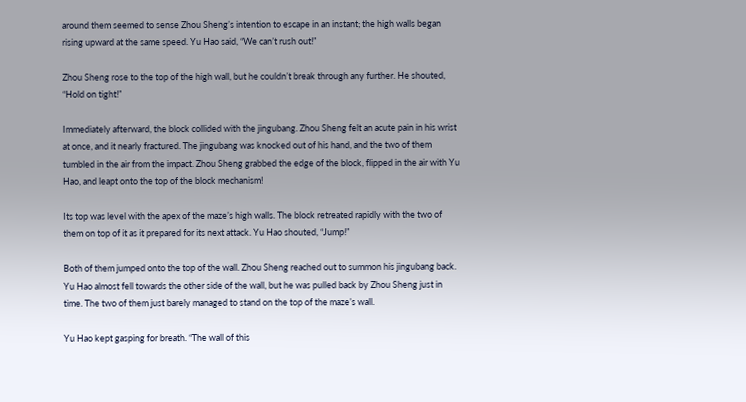around them seemed to sense Zhou Sheng’s intention to escape in an instant; the high walls began rising upward at the same speed. Yu Hao said, “We can’t rush out!”

Zhou Sheng rose to the top of the high wall, but he couldn’t break through any further. He shouted, “Hold on tight!”

Immediately afterward, the block collided with the jingubang. Zhou Sheng felt an acute pain in his wrist at once, and it nearly fractured. The jingubang was knocked out of his hand, and the two of them tumbled in the air from the impact. Zhou Sheng grabbed the edge of the block, flipped in the air with Yu Hao, and leapt onto the top of the block mechanism!

Its top was level with the apex of the maze’s high walls. The block retreated rapidly with the two of them on top of it as it prepared for its next attack. Yu Hao shouted, “Jump!”

Both of them jumped onto the top of the wall. Zhou Sheng reached out to summon his jingubang back. Yu Hao almost fell towards the other side of the wall, but he was pulled back by Zhou Sheng just in time. The two of them just barely managed to stand on the top of the maze’s wall.

Yu Hao kept gasping for breath. “The wall of this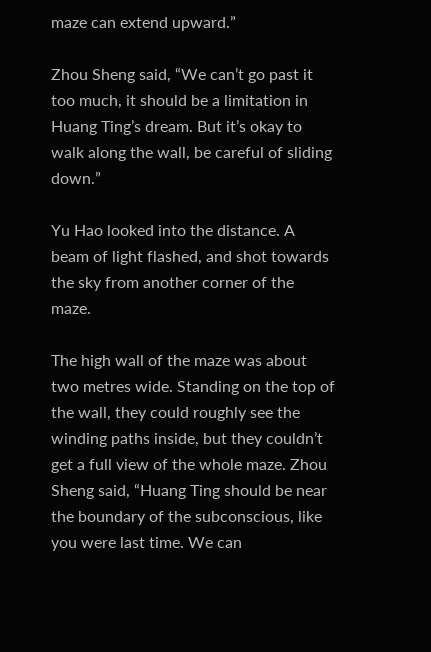maze can extend upward.”

Zhou Sheng said, “We can’t go past it too much, it should be a limitation in Huang Ting’s dream. But it’s okay to walk along the wall, be careful of sliding down.”

Yu Hao looked into the distance. A beam of light flashed, and shot towards the sky from another corner of the maze.

The high wall of the maze was about two metres wide. Standing on the top of the wall, they could roughly see the winding paths inside, but they couldn’t get a full view of the whole maze. Zhou Sheng said, “Huang Ting should be near the boundary of the subconscious, like you were last time. We can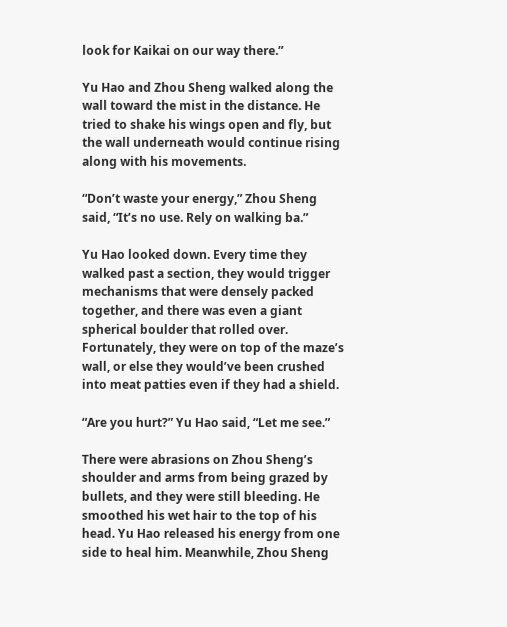look for Kaikai on our way there.”

Yu Hao and Zhou Sheng walked along the wall toward the mist in the distance. He tried to shake his wings open and fly, but the wall underneath would continue rising along with his movements.

“Don’t waste your energy,” Zhou Sheng said, “It’s no use. Rely on walking ba.”

Yu Hao looked down. Every time they walked past a section, they would trigger mechanisms that were densely packed together, and there was even a giant spherical boulder that rolled over. Fortunately, they were on top of the maze’s wall, or else they would’ve been crushed into meat patties even if they had a shield.

“Are you hurt?” Yu Hao said, “Let me see.”

There were abrasions on Zhou Sheng’s shoulder and arms from being grazed by bullets, and they were still bleeding. He smoothed his wet hair to the top of his head. Yu Hao released his energy from one side to heal him. Meanwhile, Zhou Sheng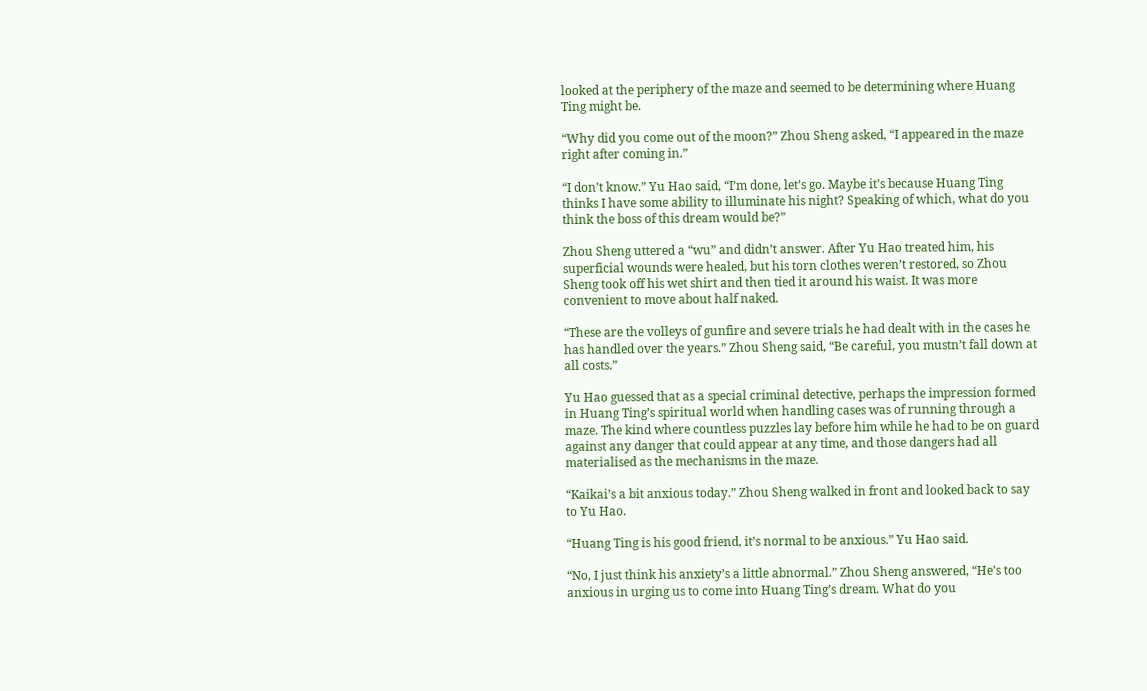looked at the periphery of the maze and seemed to be determining where Huang Ting might be.

“Why did you come out of the moon?” Zhou Sheng asked, “I appeared in the maze right after coming in.”

“I don’t know.” Yu Hao said, “I’m done, let’s go. Maybe it’s because Huang Ting thinks I have some ability to illuminate his night? Speaking of which, what do you think the boss of this dream would be?”

Zhou Sheng uttered a “wu” and didn’t answer. After Yu Hao treated him, his superficial wounds were healed, but his torn clothes weren’t restored, so Zhou Sheng took off his wet shirt and then tied it around his waist. It was more convenient to move about half naked.

“These are the volleys of gunfire and severe trials he had dealt with in the cases he has handled over the years.” Zhou Sheng said, “Be careful, you mustn’t fall down at all costs.”

Yu Hao guessed that as a special criminal detective, perhaps the impression formed in Huang Ting’s spiritual world when handling cases was of running through a maze. The kind where countless puzzles lay before him while he had to be on guard against any danger that could appear at any time, and those dangers had all materialised as the mechanisms in the maze.

“Kaikai’s a bit anxious today.” Zhou Sheng walked in front and looked back to say to Yu Hao.

“Huang Ting is his good friend, it’s normal to be anxious.” Yu Hao said.

“No, I just think his anxiety’s a little abnormal.” Zhou Sheng answered, “He’s too anxious in urging us to come into Huang Ting’s dream. What do you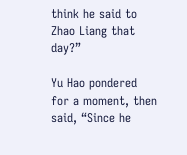think he said to Zhao Liang that day?”

Yu Hao pondered for a moment, then said, “Since he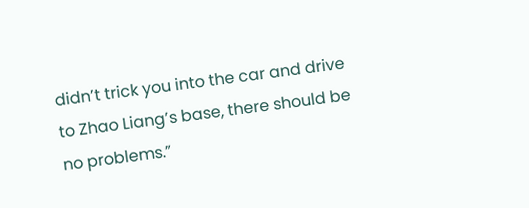didn’t trick you into the car and drive to Zhao Liang’s base, there should be no problems.”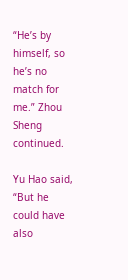“He’s by himself, so he’s no match for me.” Zhou Sheng continued.

Yu Hao said, “But he could have also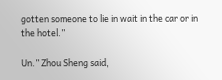gotten someone to lie in wait in the car or in the hotel.”

Un.” Zhou Sheng said,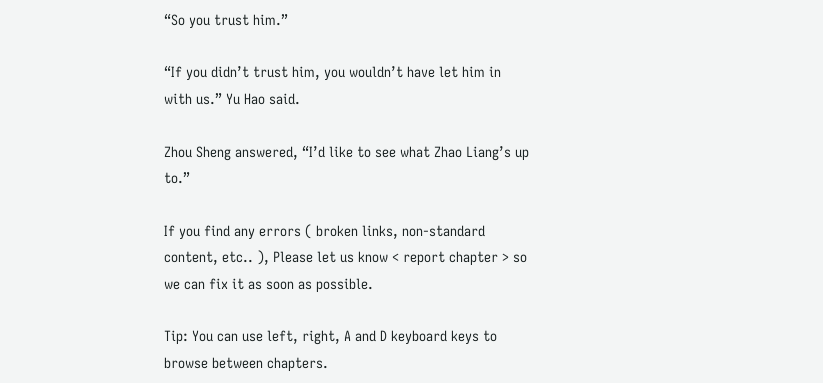“So you trust him.”

“If you didn’t trust him, you wouldn’t have let him in with us.” Yu Hao said.

Zhou Sheng answered, “I’d like to see what Zhao Liang’s up to.”

If you find any errors ( broken links, non-standard content, etc.. ), Please let us know < report chapter > so we can fix it as soon as possible.

Tip: You can use left, right, A and D keyboard keys to browse between chapters.